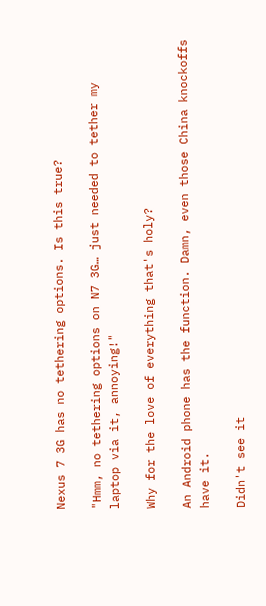Nexus 7 3G has no tethering options. Is this true?

"Hmm, no tethering options on N7 3G… just needed to tether my laptop via it, annoying!"

Why for the love of everything that's holy?

An Android phone has the function. Damn, even those China knockoffs have it.

Didn't see it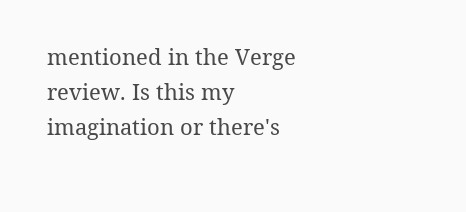mentioned in the Verge review. Is this my imagination or there's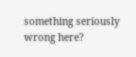something seriously wrong here?